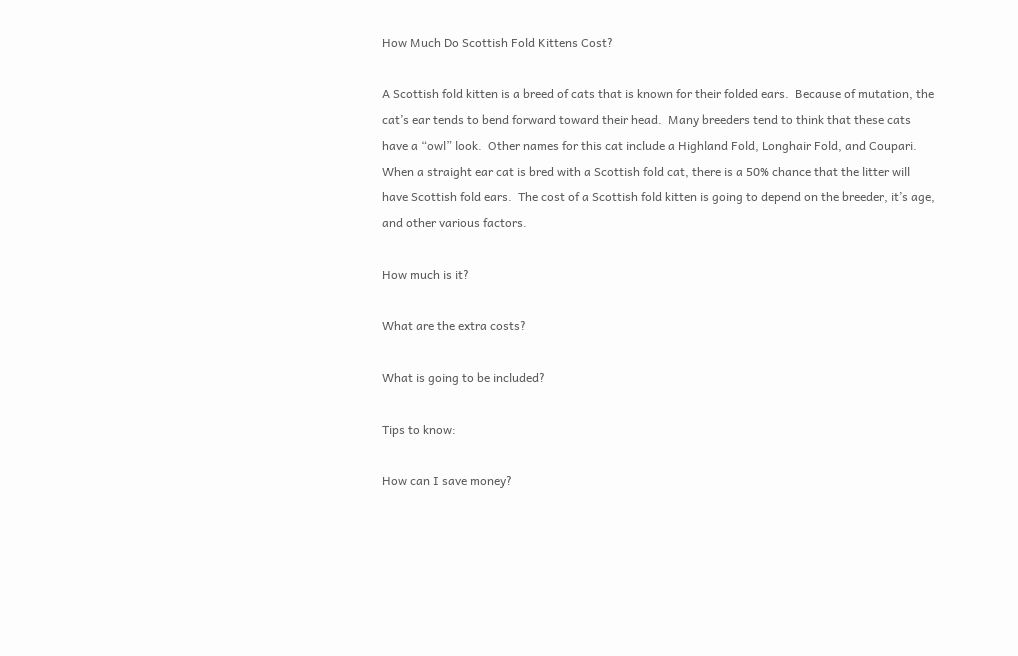How Much Do Scottish Fold Kittens Cost?

A Scottish fold kitten is a breed of cats that is known for their folded ears.  Because of mutation, the cat’s ear tends to bend forward toward their head.  Many breeders tend to think that these cats have a “owl” look.  Other names for this cat include a Highland Fold, Longhair Fold, and Coupari.  When a straight ear cat is bred with a Scottish fold cat, there is a 50% chance that the litter will have Scottish fold ears.  The cost of a Scottish fold kitten is going to depend on the breeder, it’s age, and other various factors.

How much is it?

What are the extra costs?

What is going to be included?

Tips to know:

How can I save money?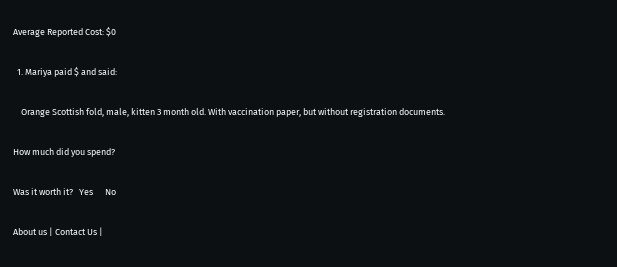Average Reported Cost: $0

  1. Mariya paid $ and said:

    Orange Scottish fold, male, kitten 3 month old. With vaccination paper, but without registration documents.

How much did you spend?

Was it worth it?   Yes      No

About us | Contact Us |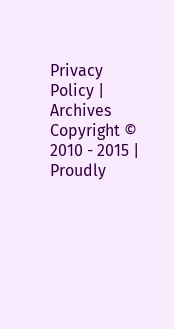Privacy Policy | Archives
Copyright © 2010 - 2015 | Proudly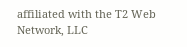affiliated with the T2 Web Network, LLC